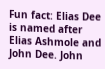Fun fact: Elias Dee is named after Elias Ashmole and John Dee. John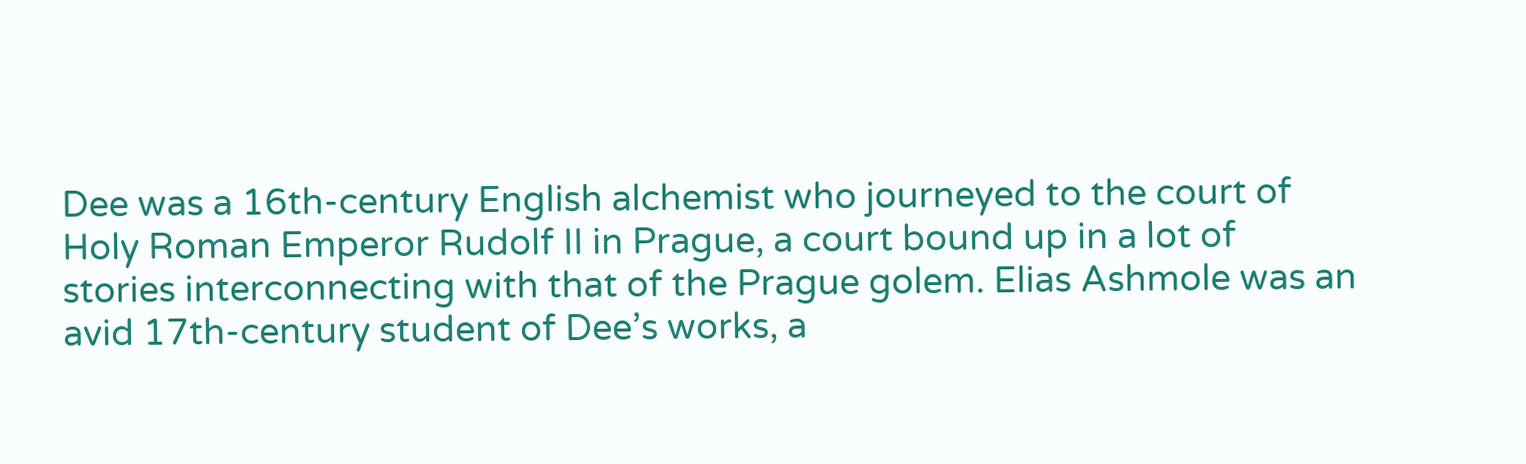Dee was a 16th-century English alchemist who journeyed to the court of Holy Roman Emperor Rudolf II in Prague, a court bound up in a lot of stories interconnecting with that of the Prague golem. Elias Ashmole was an avid 17th-century student of Dee’s works, a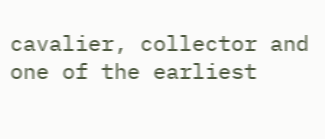cavalier, collector and one of the earliest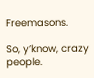Freemasons.

So, y’know, crazy people.